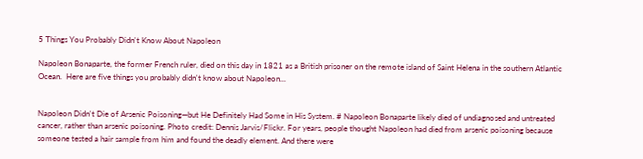5 Things You Probably Didn't Know About Napoleon

Napoleon Bonaparte, the former French ruler, died on this day in 1821 as a British prisoner on the remote island of Saint Helena in the southern Atlantic Ocean.  Here are five things you probably didn't know about Napoleon...


Napoleon Didn't Die of Arsenic Poisoning—but He Definitely Had Some in His System. # Napoleon Bonaparte likely died of undiagnosed and untreated cancer, rather than arsenic poisoning. Photo credit: Dennis Jarvis/Flickr. For years, people thought Napoleon had died from arsenic poisoning because someone tested a hair sample from him and found the deadly element. And there were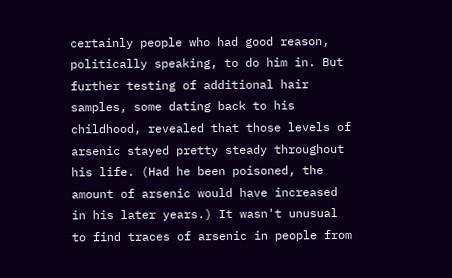certainly people who had good reason, politically speaking, to do him in. But further testing of additional hair samples, some dating back to his childhood, revealed that those levels of arsenic stayed pretty steady throughout his life. (Had he been poisoned, the amount of arsenic would have increased in his later years.) It wasn't unusual to find traces of arsenic in people from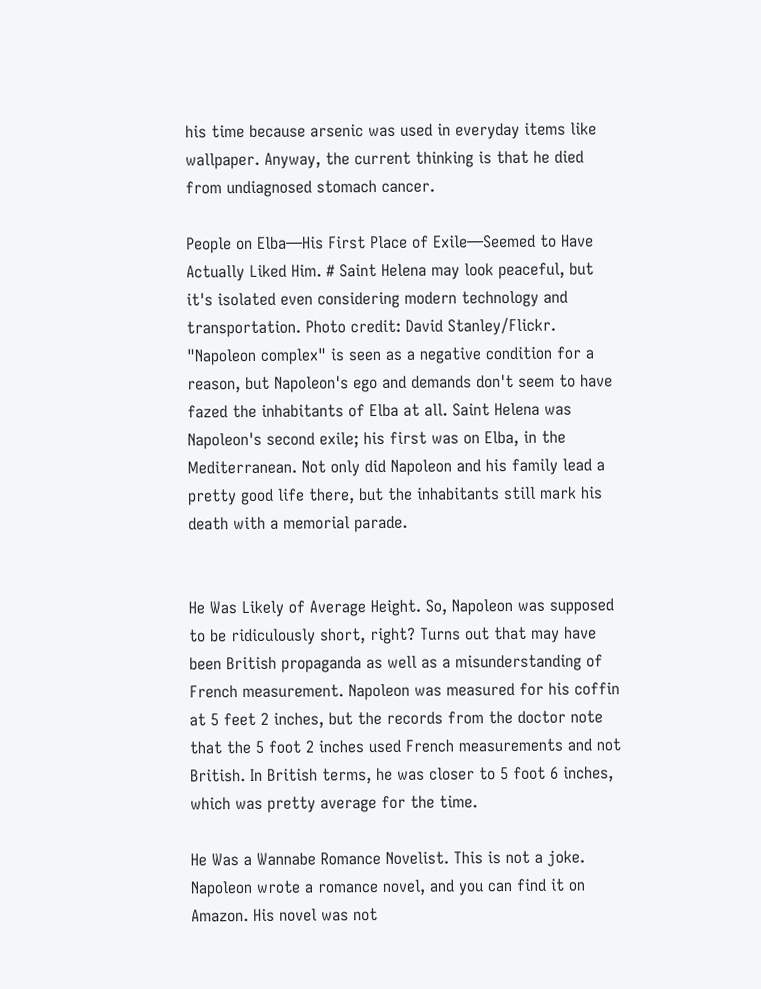his time because arsenic was used in everyday items like wallpaper. Anyway, the current thinking is that he died from undiagnosed stomach cancer.

People on Elba—His First Place of Exile—Seemed to Have Actually Liked Him. # Saint Helena may look peaceful, but it's isolated even considering modern technology and transportation. Photo credit: David Stanley/Flickr. "Napoleon complex" is seen as a negative condition for a reason, but Napoleon's ego and demands don't seem to have fazed the inhabitants of Elba at all. Saint Helena was Napoleon's second exile; his first was on Elba, in the Mediterranean. Not only did Napoleon and his family lead a pretty good life there, but the inhabitants still mark his death with a memorial parade.


He Was Likely of Average Height. So, Napoleon was supposed to be ridiculously short, right? Turns out that may have been British propaganda as well as a misunderstanding of French measurement. Napoleon was measured for his coffin at 5 feet 2 inches, but the records from the doctor note that the 5 foot 2 inches used French measurements and not British. In British terms, he was closer to 5 foot 6 inches, which was pretty average for the time.

He Was a Wannabe Romance Novelist. This is not a joke. Napoleon wrote a romance novel, and you can find it on Amazon. His novel was not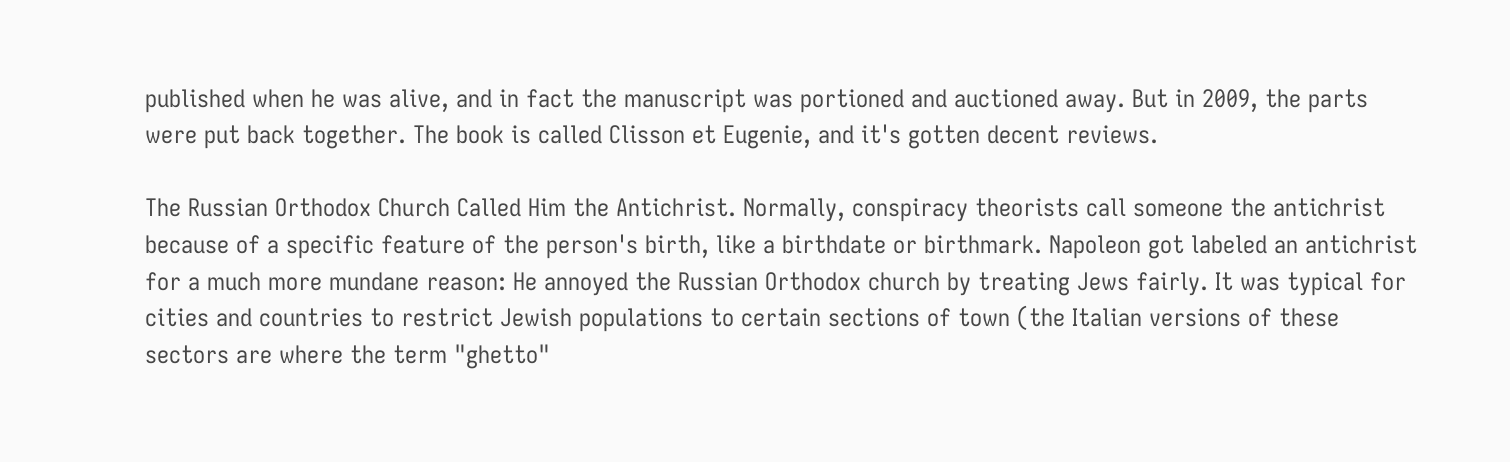published when he was alive, and in fact the manuscript was portioned and auctioned away. But in 2009, the parts were put back together. The book is called Clisson et Eugenie, and it's gotten decent reviews.

The Russian Orthodox Church Called Him the Antichrist. Normally, conspiracy theorists call someone the antichrist because of a specific feature of the person's birth, like a birthdate or birthmark. Napoleon got labeled an antichrist for a much more mundane reason: He annoyed the Russian Orthodox church by treating Jews fairly. It was typical for cities and countries to restrict Jewish populations to certain sections of town (the Italian versions of these sectors are where the term "ghetto"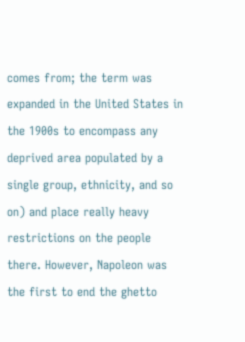comes from; the term was expanded in the United States in the 1900s to encompass any deprived area populated by a single group, ethnicity, and so on) and place really heavy restrictions on the people there. However, Napoleon was the first to end the ghetto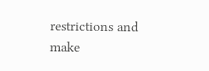restrictions and make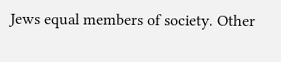Jews equal members of society. Other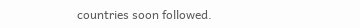countries soon followed.